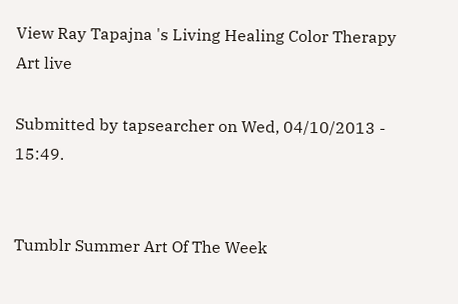View Ray Tapajna 's Living Healing Color Therapy Art live

Submitted by tapsearcher on Wed, 04/10/2013 - 15:49.


Tumblr Summer Art Of The Week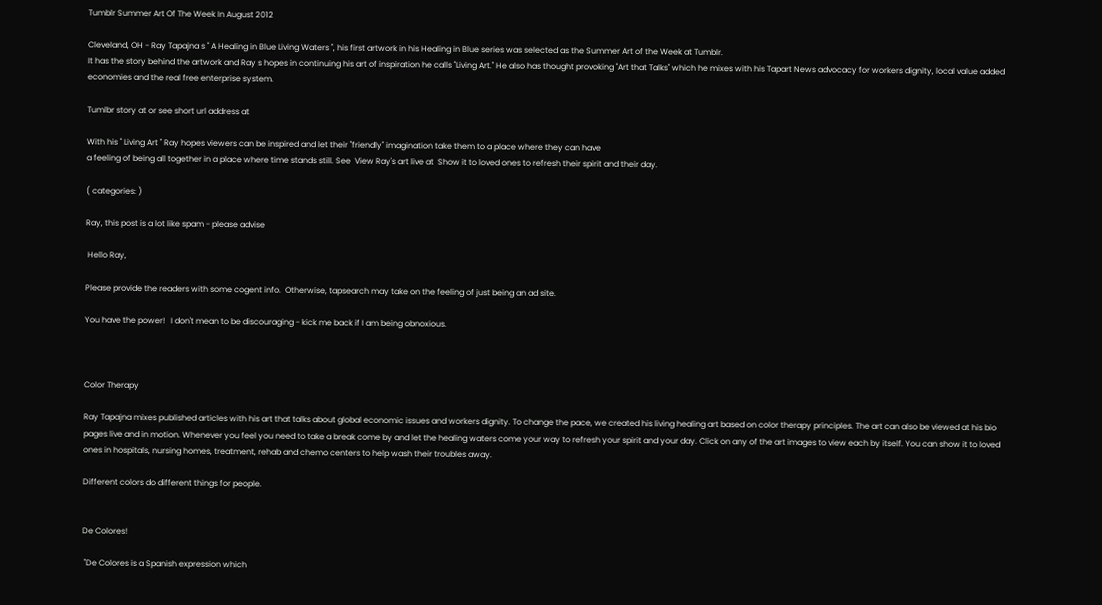Tumblr Summer Art Of The Week In August 2012

Cleveland, OH - Ray Tapajna s " A Healing in Blue Living Waters ", his first artwork in his Healing in Blue series was selected as the Summer Art of the Week at Tumblr.
It has the story behind the artwork and Ray s hopes in continuing his art of inspiration he calls "Living Art." He also has thought provoking "Art that Talks" which he mixes with his Tapart News advocacy for workers dignity, local value added economies and the real free enterprise system.

Tumlbr story at or see short url address at

With his " Living Art " Ray hopes viewers can be inspired and let their "friendly" imagination take them to a place where they can have
a feeling of being all together in a place where time stands still. See  View Ray's art live at  Show it to loved ones to refresh their spirit and their day.

( categories: )

Ray, this post is a lot like spam - please advise

 Hello Ray,

Please provide the readers with some cogent info.  Otherwise, tapsearch may take on the feeling of just being an ad site.

You have the power!   I don't mean to be discouraging - kick me back if I am being obnoxious.



Color Therapy

Ray Tapajna mixes published articles with his art that talks about global economic issues and workers dignity. To change the pace, we created his living healing art based on color therapy principles. The art can also be viewed at his bio pages live and in motion. Whenever you feel you need to take a break come by and let the healing waters come your way to refresh your spirit and your day. Click on any of the art images to view each by itself. You can show it to loved ones in hospitals, nursing homes, treatment, rehab and chemo centers to help wash their troubles away.

Different colors do different things for people.


De Colores!

 "De Colores is a Spanish expression which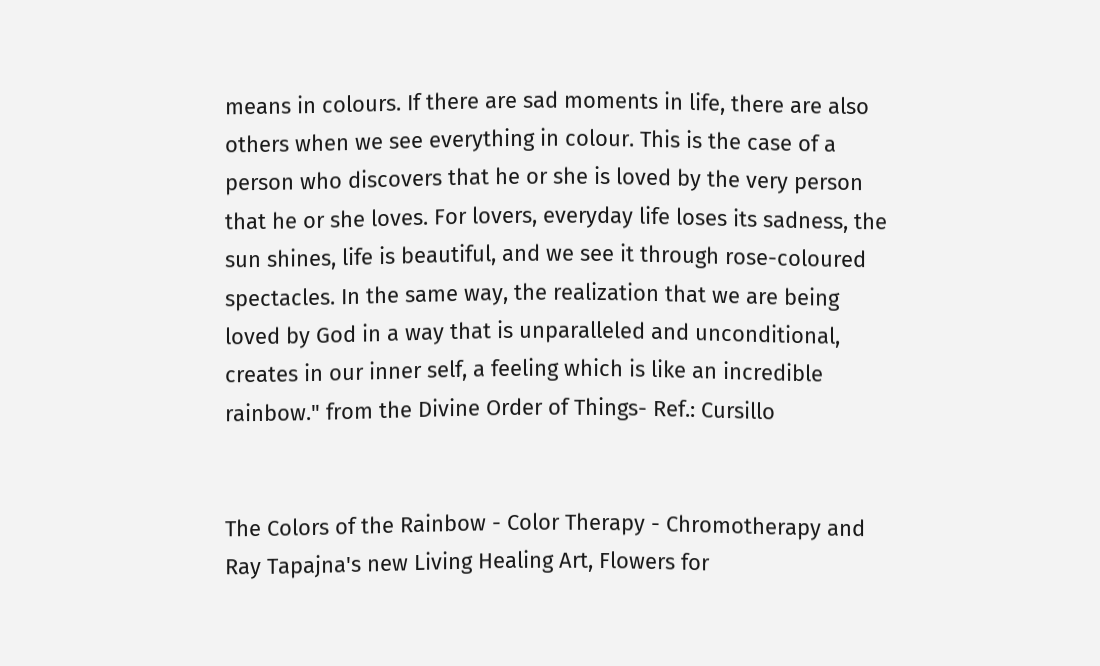means in colours. If there are sad moments in life, there are also others when we see everything in colour. This is the case of a person who discovers that he or she is loved by the very person that he or she loves. For lovers, everyday life loses its sadness, the sun shines, life is beautiful, and we see it through rose-coloured spectacles. In the same way, the realization that we are being loved by God in a way that is unparalleled and unconditional, creates in our inner self, a feeling which is like an incredible rainbow." from the Divine Order of Things- Ref.: Cursillo


The Colors of the Rainbow - Color Therapy - Chromotherapy and Ray Tapajna's new Living Healing Art, Flowers for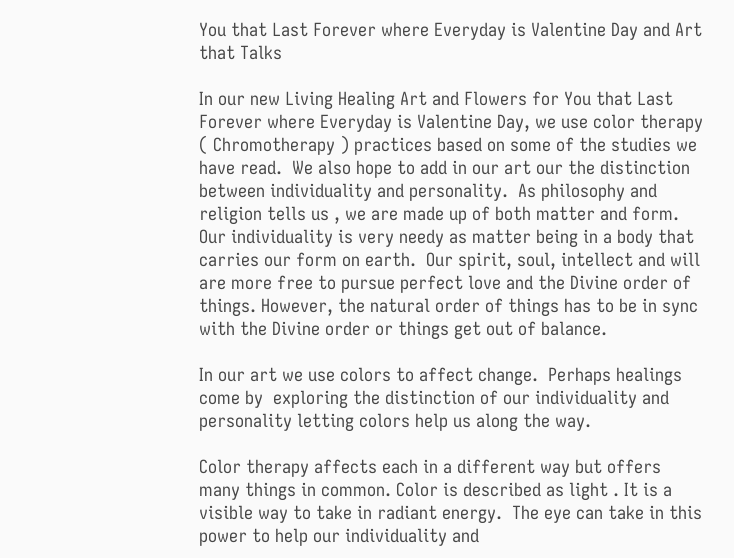You that Last Forever where Everyday is Valentine Day and Art that Talks

In our new Living Healing Art and Flowers for You that Last Forever where Everyday is Valentine Day, we use color therapy ( Chromotherapy ) practices based on some of the studies we have read.  We also hope to add in our art our the distinction between individuality and personality.  As philosophy and religion tells us , we are made up of both matter and form.  Our individuality is very needy as matter being in a body that carries our form on earth.  Our spirit, soul, intellect and will are more free to pursue perfect love and the Divine order of things. However, the natural order of things has to be in sync with the Divine order or things get out of balance.

In our art we use colors to affect change.  Perhaps healings come by  exploring the distinction of our individuality and personality letting colors help us along the way.

Color therapy affects each in a different way but offers many things in common. Color is described as light . It is a visible way to take in radiant energy.  The eye can take in this power to help our individuality and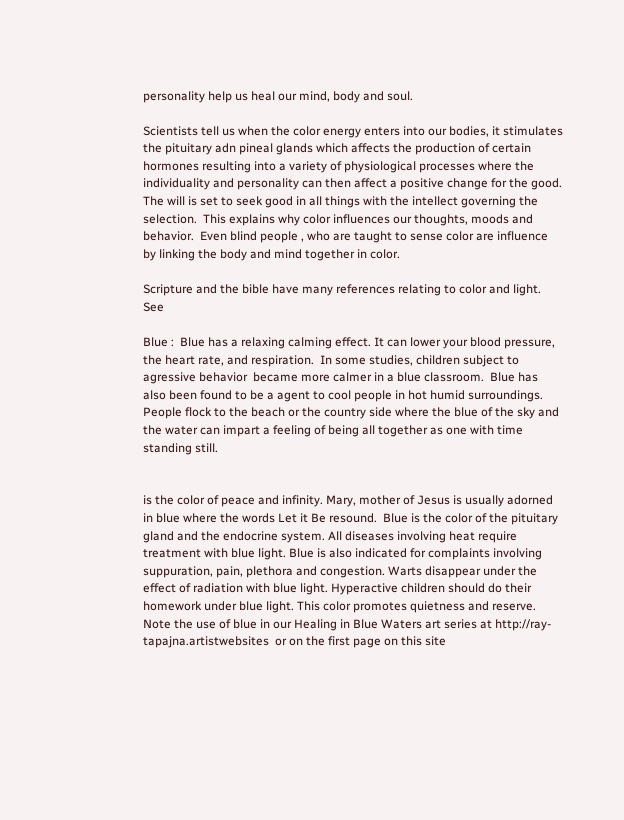personality help us heal our mind, body and soul.

Scientists tell us when the color energy enters into our bodies, it stimulates the pituitary adn pineal glands which affects the production of certain hormones resulting into a variety of physiological processes where the individuality and personality can then affect a positive change for the good.  The will is set to seek good in all things with the intellect governing the selection.  This explains why color influences our thoughts, moods and behavior.  Even blind people , who are taught to sense color are influence by linking the body and mind together in color.

Scripture and the bible have many references relating to color and light. See

Blue :  Blue has a relaxing calming effect. It can lower your blood pressure, the heart rate, and respiration.  In some studies, children subject to agressive behavior  became more calmer in a blue classroom.  Blue has also been found to be a agent to cool people in hot humid surroundings.  People flock to the beach or the country side where the blue of the sky and the water can impart a feeling of being all together as one with time standing still.


is the color of peace and infinity. Mary, mother of Jesus is usually adorned in blue where the words Let it Be resound.  Blue is the color of the pituitary gland and the endocrine system. All diseases involving heat require treatment with blue light. Blue is also indicated for complaints involving suppuration, pain, plethora and congestion. Warts disappear under the effect of radiation with blue light. Hyperactive children should do their homework under blue light. This color promotes quietness and reserve. Note the use of blue in our Healing in Blue Waters art series at http://ray-tapajna.artistwebsites  or on the first page on this site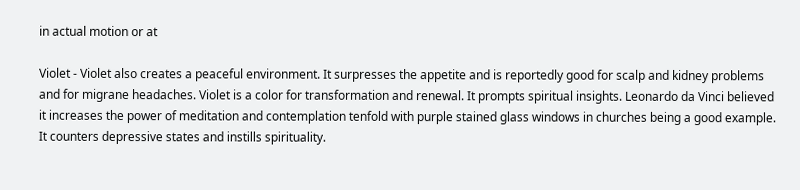in actual motion or at

Violet - Violet also creates a peaceful environment. It surpresses the appetite and is reportedly good for scalp and kidney problems and for migrane headaches. Violet is a color for transformation and renewal. It prompts spiritual insights. Leonardo da Vinci believed it increases the power of meditation and contemplation tenfold with purple stained glass windows in churches being a good example. It counters depressive states and instills spirituality.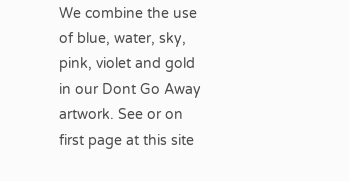We combine the use of blue, water, sky, pink, violet and gold in our Dont Go Away artwork. See or on first page at this site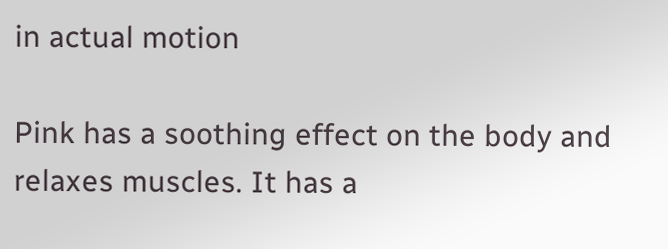in actual motion

Pink has a soothing effect on the body and relaxes muscles. It has a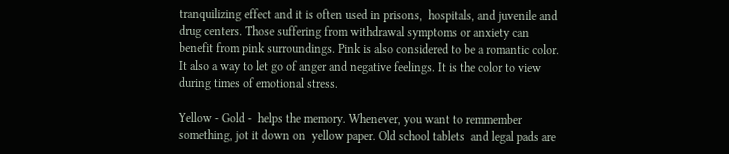tranquilizing effect and it is often used in prisons,  hospitals, and juvenile and drug centers. Those suffering from withdrawal symptoms or anxiety can benefit from pink surroundings. Pink is also considered to be a romantic color. It also a way to let go of anger and negative feelings. It is the color to view during times of emotional stress.

Yellow - Gold -  helps the memory. Whenever, you want to remmember something, jot it down on  yellow paper. Old school tablets  and legal pads are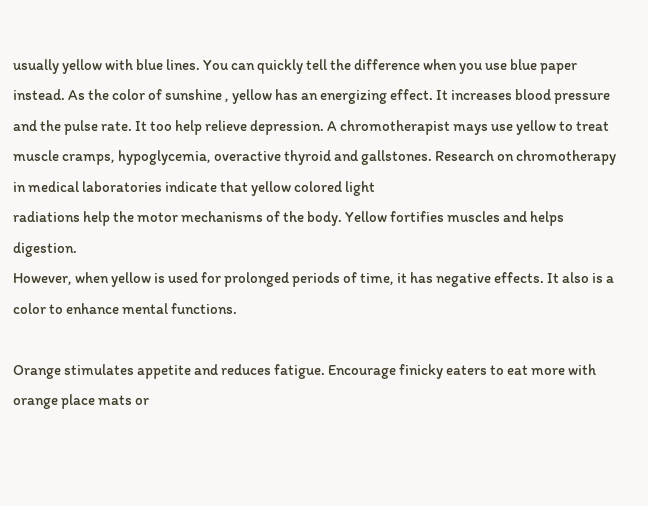usually yellow with blue lines. You can quickly tell the difference when you use blue paper instead. As the color of sunshine , yellow has an energizing effect. It increases blood pressure and the pulse rate. It too help relieve depression. A chromotherapist mays use yellow to treat muscle cramps, hypoglycemia, overactive thyroid and gallstones. Research on chromotherapy in medical laboratories indicate that yellow colored light
radiations help the motor mechanisms of the body. Yellow fortifies muscles and helps digestion.
However, when yellow is used for prolonged periods of time, it has negative effects. It also is a color to enhance mental functions.

Orange stimulates appetite and reduces fatigue. Encourage finicky eaters to eat more with orange place mats or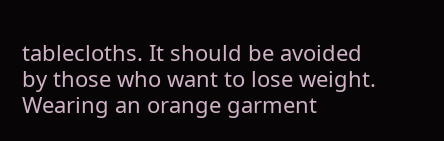tablecloths. It should be avoided by those who want to lose weight.  Wearing an orange garment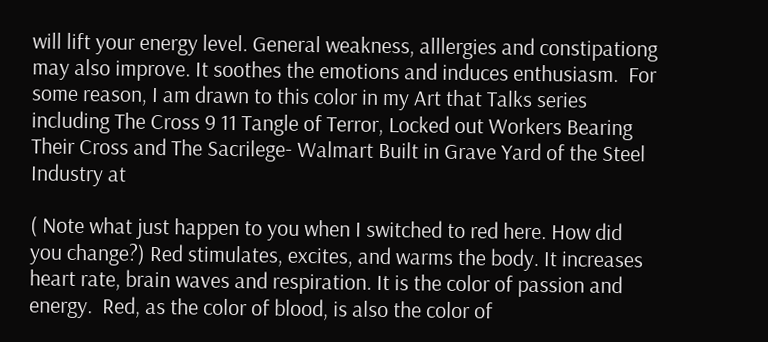will lift your energy level. General weakness, alllergies and constipationg may also improve. It soothes the emotions and induces enthusiasm.  For some reason, I am drawn to this color in my Art that Talks series     including The Cross 9 11 Tangle of Terror, Locked out Workers Bearing Their Cross and The Sacrilege- Walmart Built in Grave Yard of the Steel Industry at

( Note what just happen to you when I switched to red here. How did you change?) Red stimulates, excites, and warms the body. It increases heart rate, brain waves and respiration. It is the color of passion and energy.  Red, as the color of blood, is also the color of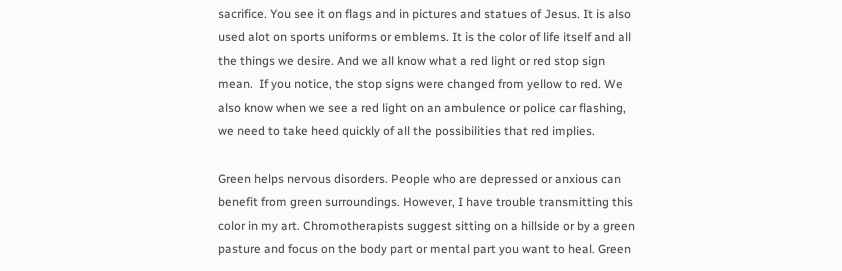sacrifice. You see it on flags and in pictures and statues of Jesus. It is also used alot on sports uniforms or emblems. It is the color of life itself and all the things we desire. And we all know what a red light or red stop sign mean.  If you notice, the stop signs were changed from yellow to red. We also know when we see a red light on an ambulence or police car flashing, we need to take heed quickly of all the possibilities that red implies.

Green helps nervous disorders. People who are depressed or anxious can benefit from green surroundings. However, I have trouble transmitting this color in my art. Chromotherapists suggest sitting on a hillside or by a green pasture and focus on the body part or mental part you want to heal. Green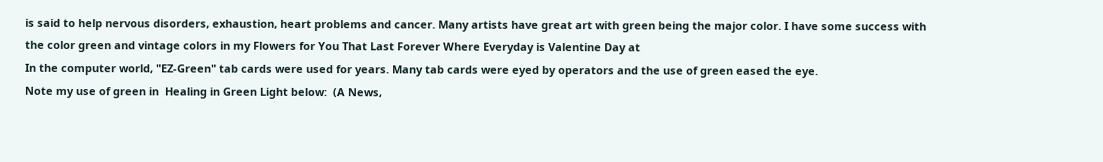is said to help nervous disorders, exhaustion, heart problems and cancer. Many artists have great art with green being the major color. I have some success with the color green and vintage colors in my Flowers for You That Last Forever Where Everyday is Valentine Day at
In the computer world, "EZ-Green" tab cards were used for years. Many tab cards were eyed by operators and the use of green eased the eye.
Note my use of green in  Healing in Green Light below:  (A News,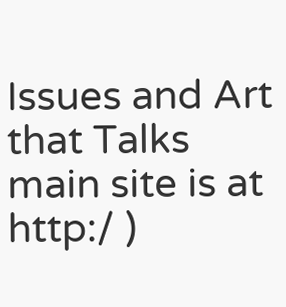Issues and Art that Talks main site is at http:/ )